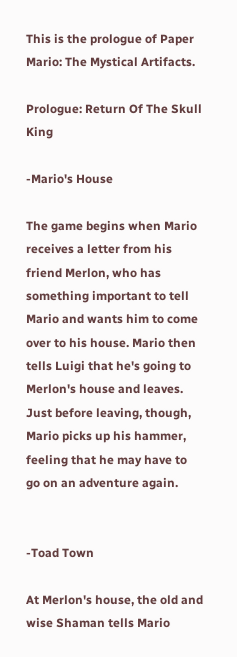This is the prologue of Paper Mario: The Mystical Artifacts.

Prologue: Return Of The Skull King

-Mario's House

The game begins when Mario receives a letter from his friend Merlon, who has something important to tell Mario and wants him to come over to his house. Mario then tells Luigi that he's going to Merlon's house and leaves. Just before leaving, though, Mario picks up his hammer, feeling that he may have to go on an adventure again.


-Toad Town

At Merlon's house, the old and wise Shaman tells Mario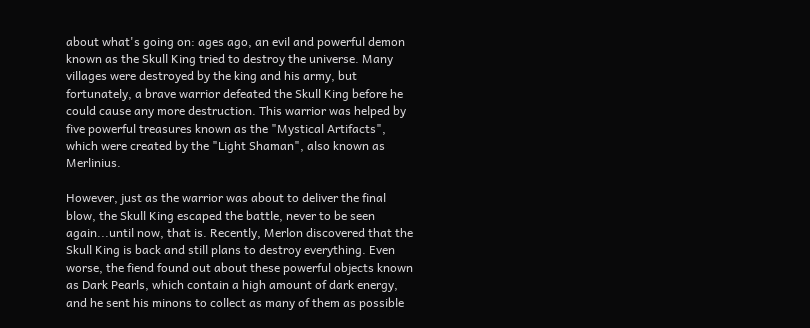about what's going on: ages ago, an evil and powerful demon known as the Skull King tried to destroy the universe. Many villages were destroyed by the king and his army, but fortunately, a brave warrior defeated the Skull King before he could cause any more destruction. This warrior was helped by five powerful treasures known as the "Mystical Artifacts", which were created by the "Light Shaman", also known as Merlinius.

However, just as the warrior was about to deliver the final blow, the Skull King escaped the battle, never to be seen again...until now, that is. Recently, Merlon discovered that the Skull King is back and still plans to destroy everything. Even worse, the fiend found out about these powerful objects known as Dark Pearls, which contain a high amount of dark energy, and he sent his minons to collect as many of them as possible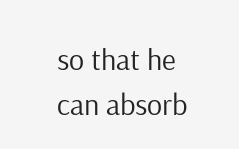so that he can absorb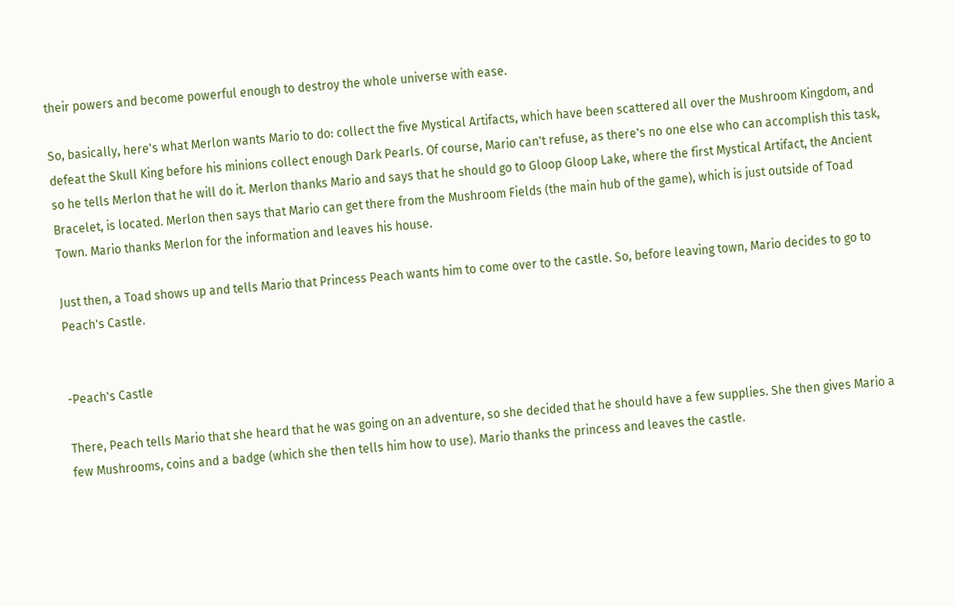their powers and become powerful enough to destroy the whole universe with ease.

So, basically, here's what Merlon wants Mario to do: collect the five Mystical Artifacts, which have been scattered all over the Mushroom Kingdom, and defeat the Skull King before his minions collect enough Dark Pearls. Of course, Mario can't refuse, as there's no one else who can accomplish this task, so he tells Merlon that he will do it. Merlon thanks Mario and says that he should go to Gloop Gloop Lake, where the first Mystical Artifact, the Ancient Bracelet, is located. Merlon then says that Mario can get there from the Mushroom Fields (the main hub of the game), which is just outside of Toad Town. Mario thanks Merlon for the information and leaves his house.

Just then, a Toad shows up and tells Mario that Princess Peach wants him to come over to the castle. So, before leaving town, Mario decides to go to Peach's Castle.


-Peach's Castle

There, Peach tells Mario that she heard that he was going on an adventure, so she decided that he should have a few supplies. She then gives Mario a few Mushrooms, coins and a badge (which she then tells him how to use). Mario thanks the princess and leaves the castle.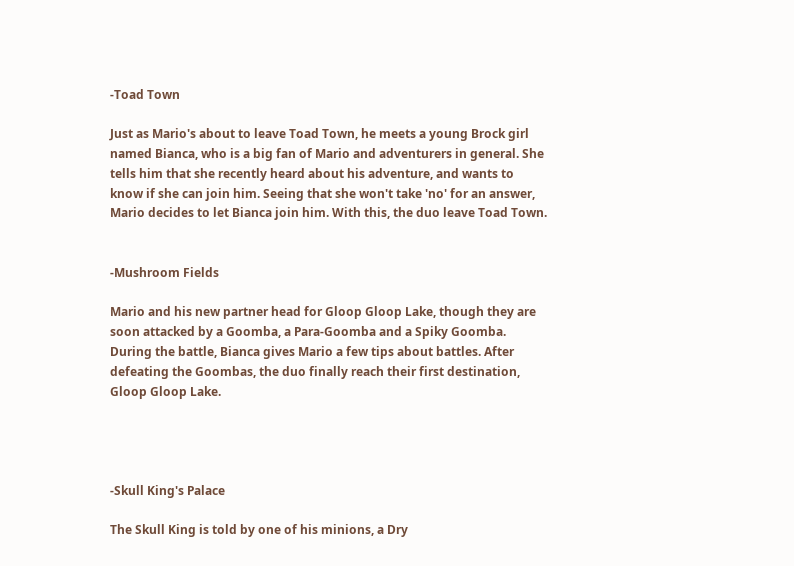-Toad Town

Just as Mario's about to leave Toad Town, he meets a young Brock girl named Bianca, who is a big fan of Mario and adventurers in general. She tells him that she recently heard about his adventure, and wants to know if she can join him. Seeing that she won't take 'no' for an answer, Mario decides to let Bianca join him. With this, the duo leave Toad Town.


-Mushroom Fields

Mario and his new partner head for Gloop Gloop Lake, though they are soon attacked by a Goomba, a Para-Goomba and a Spiky Goomba. During the battle, Bianca gives Mario a few tips about battles. After defeating the Goombas, the duo finally reach their first destination, Gloop Gloop Lake.




-Skull King's Palace

The Skull King is told by one of his minions, a Dry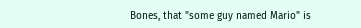Bones, that "some guy named Mario" is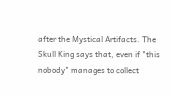after the Mystical Artifacts. The Skull King says that, even if "this nobody" manages to collect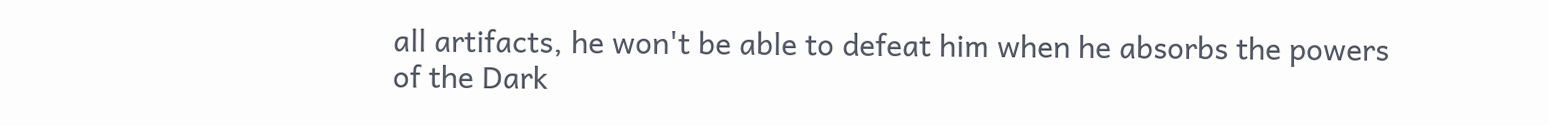all artifacts, he won't be able to defeat him when he absorbs the powers of the Dark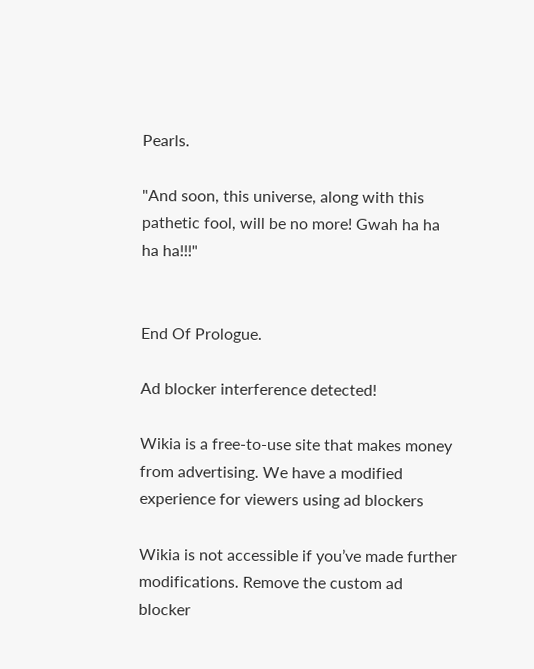Pearls.

"And soon, this universe, along with this pathetic fool, will be no more! Gwah ha ha ha ha!!!"


End Of Prologue.

Ad blocker interference detected!

Wikia is a free-to-use site that makes money from advertising. We have a modified experience for viewers using ad blockers

Wikia is not accessible if you’ve made further modifications. Remove the custom ad blocker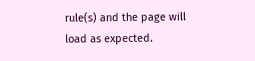rule(s) and the page will load as expected.